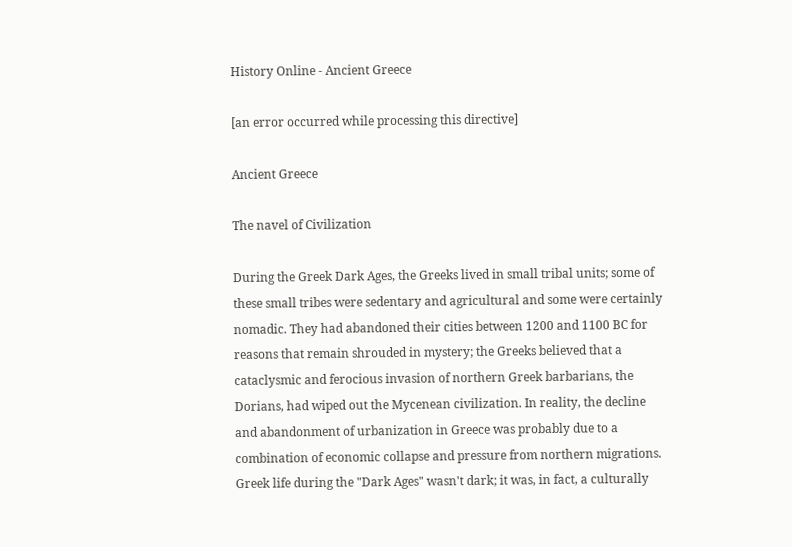History Online - Ancient Greece

[an error occurred while processing this directive]

Ancient Greece

The navel of Civilization

During the Greek Dark Ages, the Greeks lived in small tribal units; some of these small tribes were sedentary and agricultural and some were certainly nomadic. They had abandoned their cities between 1200 and 1100 BC for reasons that remain shrouded in mystery; the Greeks believed that a cataclysmic and ferocious invasion of northern Greek barbarians, the Dorians, had wiped out the Mycenean civilization. In reality, the decline and abandonment of urbanization in Greece was probably due to a combination of economic collapse and pressure from northern migrations. Greek life during the "Dark Ages" wasn't dark; it was, in fact, a culturally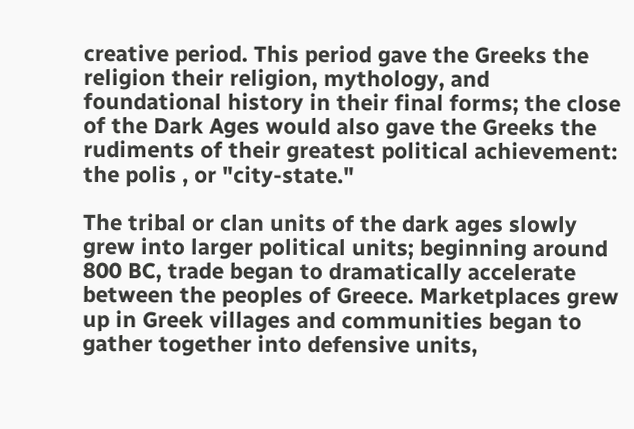creative period. This period gave the Greeks the religion their religion, mythology, and foundational history in their final forms; the close of the Dark Ages would also gave the Greeks the rudiments of their greatest political achievement: the polis , or "city-state."

The tribal or clan units of the dark ages slowly grew into larger political units; beginning around 800 BC, trade began to dramatically accelerate between the peoples of Greece. Marketplaces grew up in Greek villages and communities began to gather together into defensive units,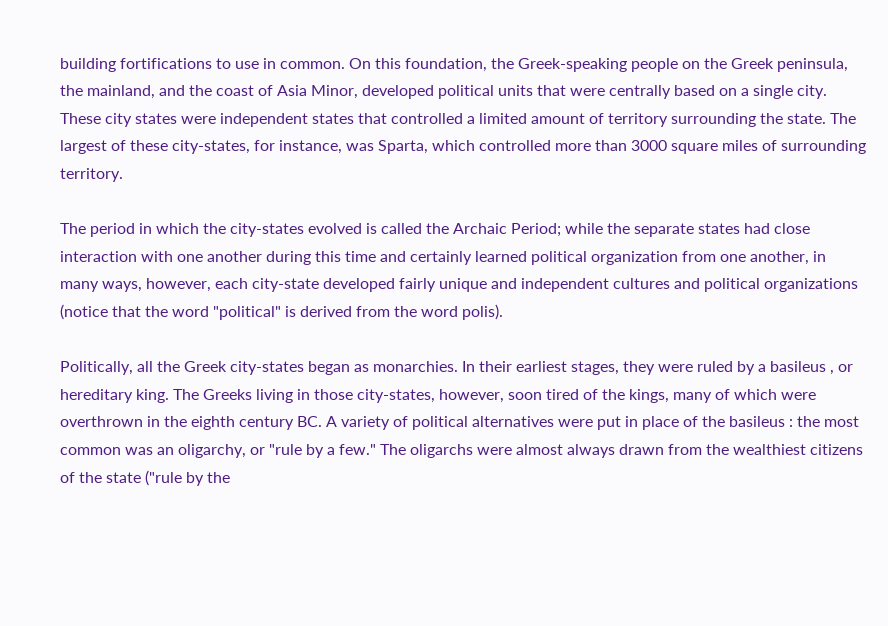building fortifications to use in common. On this foundation, the Greek-speaking people on the Greek peninsula, the mainland, and the coast of Asia Minor, developed political units that were centrally based on a single city. These city states were independent states that controlled a limited amount of territory surrounding the state. The largest of these city-states, for instance, was Sparta, which controlled more than 3000 square miles of surrounding territory.

The period in which the city-states evolved is called the Archaic Period; while the separate states had close interaction with one another during this time and certainly learned political organization from one another, in many ways, however, each city-state developed fairly unique and independent cultures and political organizations (notice that the word "political" is derived from the word polis).

Politically, all the Greek city-states began as monarchies. In their earliest stages, they were ruled by a basileus , or hereditary king. The Greeks living in those city-states, however, soon tired of the kings, many of which were overthrown in the eighth century BC. A variety of political alternatives were put in place of the basileus : the most common was an oligarchy, or "rule by a few." The oligarchs were almost always drawn from the wealthiest citizens of the state ("rule by the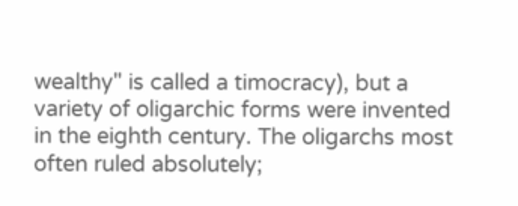wealthy" is called a timocracy), but a variety of oligarchic forms were invented in the eighth century. The oligarchs most often ruled absolutely;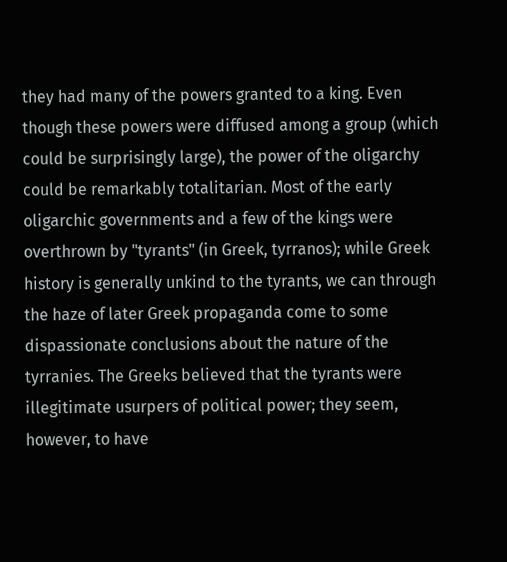they had many of the powers granted to a king. Even though these powers were diffused among a group (which could be surprisingly large), the power of the oligarchy could be remarkably totalitarian. Most of the early oligarchic governments and a few of the kings were overthrown by "tyrants" (in Greek, tyrranos); while Greek history is generally unkind to the tyrants, we can through the haze of later Greek propaganda come to some dispassionate conclusions about the nature of the tyrranies. The Greeks believed that the tyrants were illegitimate usurpers of political power; they seem, however, to have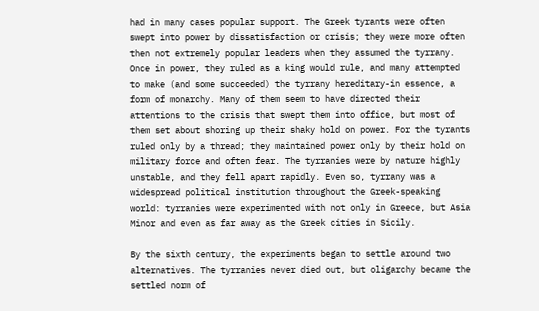had in many cases popular support. The Greek tyrants were often swept into power by dissatisfaction or crisis; they were more often then not extremely popular leaders when they assumed the tyrrany. Once in power, they ruled as a king would rule, and many attempted to make (and some succeeded) the tyrrany hereditary-in essence, a form of monarchy. Many of them seem to have directed their attentions to the crisis that swept them into office, but most of them set about shoring up their shaky hold on power. For the tyrants ruled only by a thread; they maintained power only by their hold on military force and often fear. The tyrranies were by nature highly unstable, and they fell apart rapidly. Even so, tyrrany was a widespread political institution throughout the Greek-speaking world: tyrranies were experimented with not only in Greece, but Asia Minor and even as far away as the Greek cities in Sicily.

By the sixth century, the experiments began to settle around two alternatives. The tyrranies never died out, but oligarchy became the settled norm of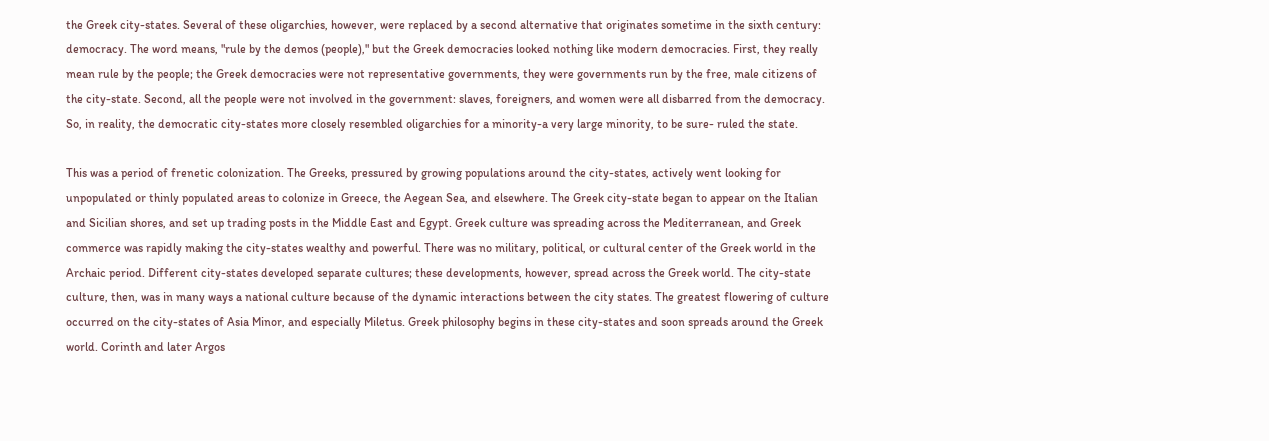the Greek city-states. Several of these oligarchies, however, were replaced by a second alternative that originates sometime in the sixth century: democracy. The word means, "rule by the demos (people)," but the Greek democracies looked nothing like modern democracies. First, they really mean rule by the people; the Greek democracies were not representative governments, they were governments run by the free, male citizens of the city-state. Second, all the people were not involved in the government: slaves, foreigners, and women were all disbarred from the democracy. So, in reality, the democratic city-states more closely resembled oligarchies for a minority-a very large minority, to be sure- ruled the state.

This was a period of frenetic colonization. The Greeks, pressured by growing populations around the city-states, actively went looking for unpopulated or thinly populated areas to colonize in Greece, the Aegean Sea, and elsewhere. The Greek city-state began to appear on the Italian and Sicilian shores, and set up trading posts in the Middle East and Egypt. Greek culture was spreading across the Mediterranean, and Greek commerce was rapidly making the city-states wealthy and powerful. There was no military, political, or cultural center of the Greek world in the Archaic period. Different city-states developed separate cultures; these developments, however, spread across the Greek world. The city-state culture, then, was in many ways a national culture because of the dynamic interactions between the city states. The greatest flowering of culture occurred on the city-states of Asia Minor, and especially Miletus. Greek philosophy begins in these city-states and soon spreads around the Greek world. Corinth and later Argos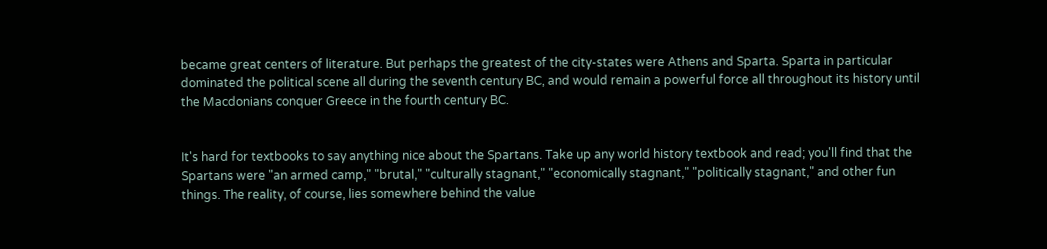became great centers of literature. But perhaps the greatest of the city-states were Athens and Sparta. Sparta in particular dominated the political scene all during the seventh century BC, and would remain a powerful force all throughout its history until the Macdonians conquer Greece in the fourth century BC.


It's hard for textbooks to say anything nice about the Spartans. Take up any world history textbook and read; you'll find that the Spartans were "an armed camp," "brutal," "culturally stagnant," "economically stagnant," "politically stagnant," and other fun things. The reality, of course, lies somewhere behind the value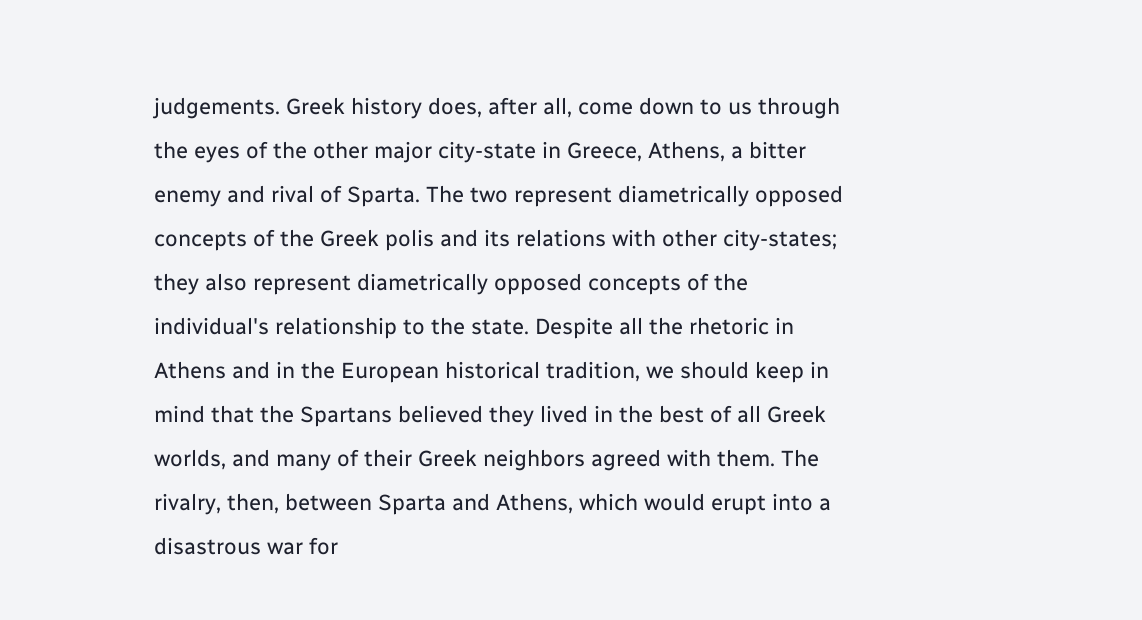judgements. Greek history does, after all, come down to us through the eyes of the other major city-state in Greece, Athens, a bitter enemy and rival of Sparta. The two represent diametrically opposed concepts of the Greek polis and its relations with other city-states; they also represent diametrically opposed concepts of the individual's relationship to the state. Despite all the rhetoric in Athens and in the European historical tradition, we should keep in mind that the Spartans believed they lived in the best of all Greek worlds, and many of their Greek neighbors agreed with them. The rivalry, then, between Sparta and Athens, which would erupt into a disastrous war for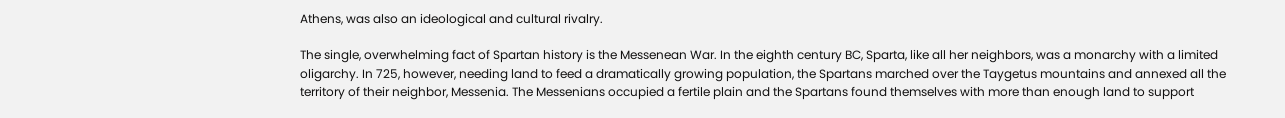Athens, was also an ideological and cultural rivalry.

The single, overwhelming fact of Spartan history is the Messenean War. In the eighth century BC, Sparta, like all her neighbors, was a monarchy with a limited oligarchy. In 725, however, needing land to feed a dramatically growing population, the Spartans marched over the Taygetus mountains and annexed all the territory of their neighbor, Messenia. The Messenians occupied a fertile plain and the Spartans found themselves with more than enough land to support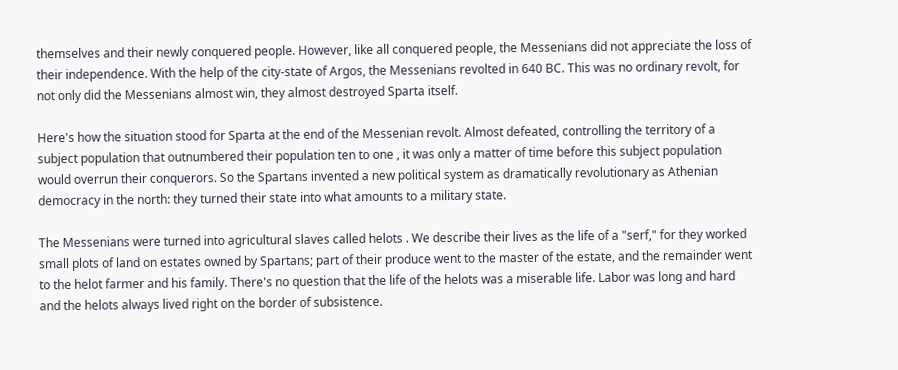themselves and their newly conquered people. However, like all conquered people, the Messenians did not appreciate the loss of their independence. With the help of the city-state of Argos, the Messenians revolted in 640 BC. This was no ordinary revolt, for not only did the Messenians almost win, they almost destroyed Sparta itself.

Here's how the situation stood for Sparta at the end of the Messenian revolt. Almost defeated, controlling the territory of a subject population that outnumbered their population ten to one , it was only a matter of time before this subject population would overrun their conquerors. So the Spartans invented a new political system as dramatically revolutionary as Athenian democracy in the north: they turned their state into what amounts to a military state.

The Messenians were turned into agricultural slaves called helots . We describe their lives as the life of a "serf," for they worked small plots of land on estates owned by Spartans; part of their produce went to the master of the estate, and the remainder went to the helot farmer and his family. There's no question that the life of the helots was a miserable life. Labor was long and hard and the helots always lived right on the border of subsistence.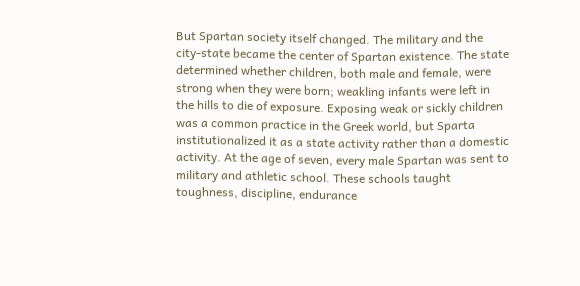But Spartan society itself changed. The military and the city-state became the center of Spartan existence. The state determined whether children, both male and female, were strong when they were born; weakling infants were left in the hills to die of exposure. Exposing weak or sickly children was a common practice in the Greek world, but Sparta institutionalized it as a state activity rather than a domestic activity. At the age of seven, every male Spartan was sent to military and athletic school. These schools taught toughness, discipline, endurance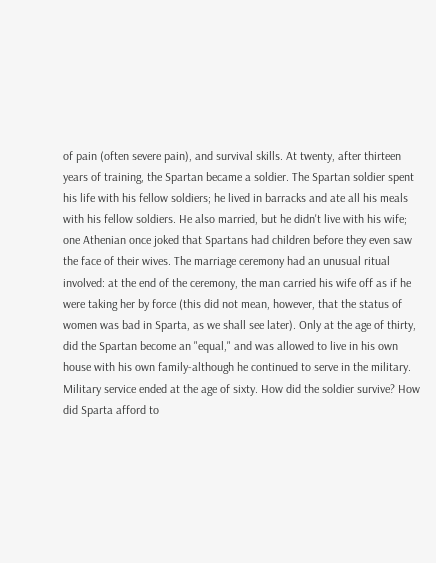of pain (often severe pain), and survival skills. At twenty, after thirteen years of training, the Spartan became a soldier. The Spartan soldier spent his life with his fellow soldiers; he lived in barracks and ate all his meals with his fellow soldiers. He also married, but he didn't live with his wife; one Athenian once joked that Spartans had children before they even saw the face of their wives. The marriage ceremony had an unusual ritual involved: at the end of the ceremony, the man carried his wife off as if he were taking her by force (this did not mean, however, that the status of women was bad in Sparta, as we shall see later). Only at the age of thirty, did the Spartan become an "equal," and was allowed to live in his own house with his own family-although he continued to serve in the military. Military service ended at the age of sixty. How did the soldier survive? How did Sparta afford to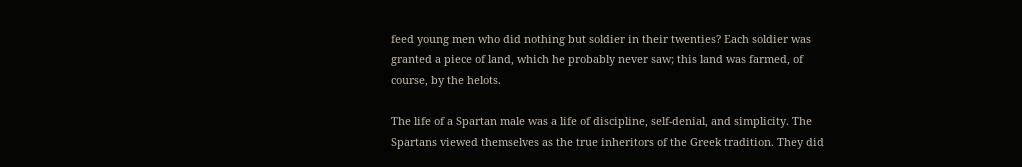feed young men who did nothing but soldier in their twenties? Each soldier was granted a piece of land, which he probably never saw; this land was farmed, of course, by the helots.

The life of a Spartan male was a life of discipline, self-denial, and simplicity. The Spartans viewed themselves as the true inheritors of the Greek tradition. They did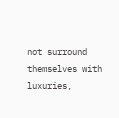not surround themselves with luxuries,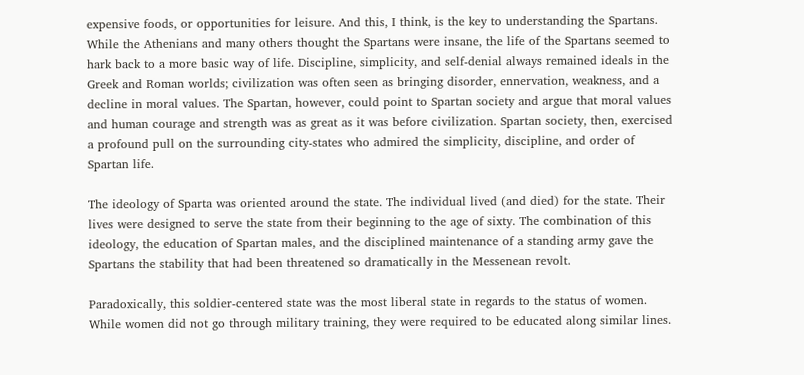expensive foods, or opportunities for leisure. And this, I think, is the key to understanding the Spartans. While the Athenians and many others thought the Spartans were insane, the life of the Spartans seemed to hark back to a more basic way of life. Discipline, simplicity, and self-denial always remained ideals in the Greek and Roman worlds; civilization was often seen as bringing disorder, ennervation, weakness, and a decline in moral values. The Spartan, however, could point to Spartan society and argue that moral values and human courage and strength was as great as it was before civilization. Spartan society, then, exercised a profound pull on the surrounding city-states who admired the simplicity, discipline, and order of Spartan life.

The ideology of Sparta was oriented around the state. The individual lived (and died) for the state. Their lives were designed to serve the state from their beginning to the age of sixty. The combination of this ideology, the education of Spartan males, and the disciplined maintenance of a standing army gave the Spartans the stability that had been threatened so dramatically in the Messenean revolt.

Paradoxically, this soldier-centered state was the most liberal state in regards to the status of women. While women did not go through military training, they were required to be educated along similar lines.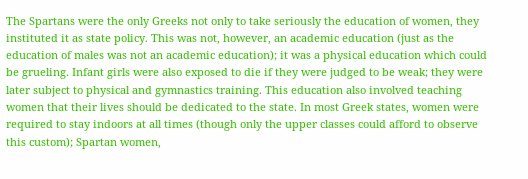The Spartans were the only Greeks not only to take seriously the education of women, they instituted it as state policy. This was not, however, an academic education (just as the education of males was not an academic education); it was a physical education which could be grueling. Infant girls were also exposed to die if they were judged to be weak; they were later subject to physical and gymnastics training. This education also involved teaching women that their lives should be dedicated to the state. In most Greek states, women were required to stay indoors at all times (though only the upper classes could afford to observe this custom); Spartan women,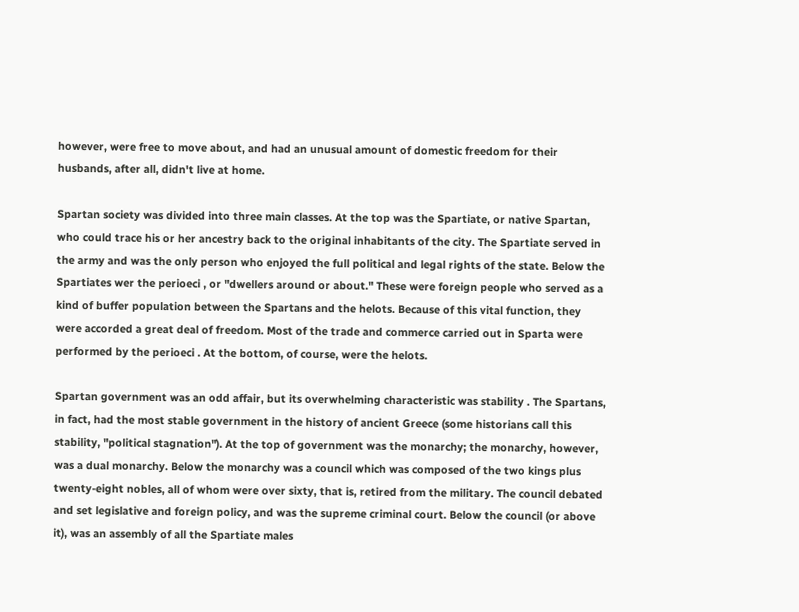however, were free to move about, and had an unusual amount of domestic freedom for their husbands, after all, didn't live at home.

Spartan society was divided into three main classes. At the top was the Spartiate, or native Spartan, who could trace his or her ancestry back to the original inhabitants of the city. The Spartiate served in the army and was the only person who enjoyed the full political and legal rights of the state. Below the Spartiates wer the perioeci , or "dwellers around or about." These were foreign people who served as a kind of buffer population between the Spartans and the helots. Because of this vital function, they were accorded a great deal of freedom. Most of the trade and commerce carried out in Sparta were performed by the perioeci . At the bottom, of course, were the helots.

Spartan government was an odd affair, but its overwhelming characteristic was stability . The Spartans, in fact, had the most stable government in the history of ancient Greece (some historians call this stability, "political stagnation"). At the top of government was the monarchy; the monarchy, however, was a dual monarchy. Below the monarchy was a council which was composed of the two kings plus twenty-eight nobles, all of whom were over sixty, that is, retired from the military. The council debated and set legislative and foreign policy, and was the supreme criminal court. Below the council (or above it), was an assembly of all the Spartiate males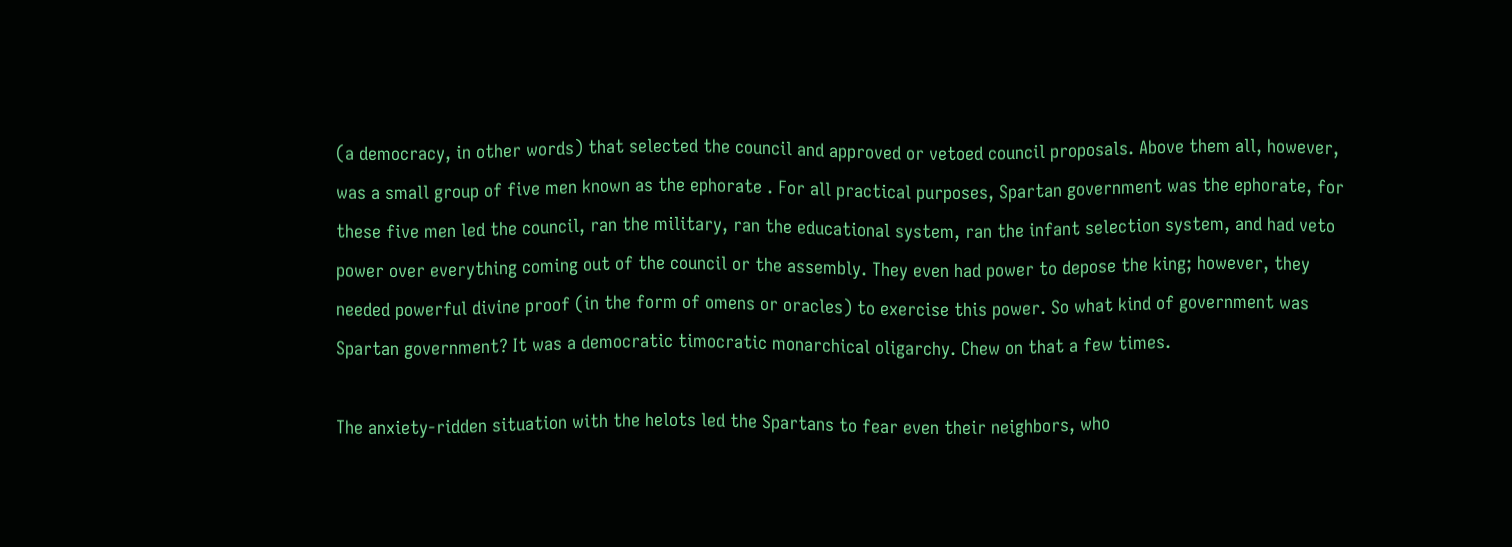(a democracy, in other words) that selected the council and approved or vetoed council proposals. Above them all, however, was a small group of five men known as the ephorate . For all practical purposes, Spartan government was the ephorate, for these five men led the council, ran the military, ran the educational system, ran the infant selection system, and had veto power over everything coming out of the council or the assembly. They even had power to depose the king; however, they needed powerful divine proof (in the form of omens or oracles) to exercise this power. So what kind of government was Spartan government? It was a democratic timocratic monarchical oligarchy. Chew on that a few times.

The anxiety-ridden situation with the helots led the Spartans to fear even their neighbors, who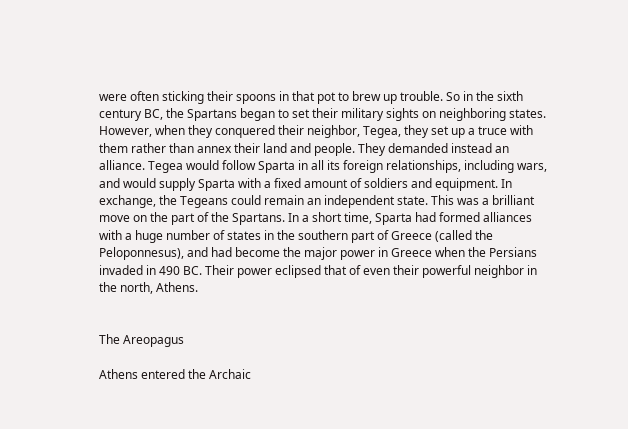were often sticking their spoons in that pot to brew up trouble. So in the sixth century BC, the Spartans began to set their military sights on neighboring states. However, when they conquered their neighbor, Tegea, they set up a truce with them rather than annex their land and people. They demanded instead an alliance. Tegea would follow Sparta in all its foreign relationships, including wars, and would supply Sparta with a fixed amount of soldiers and equipment. In exchange, the Tegeans could remain an independent state. This was a brilliant move on the part of the Spartans. In a short time, Sparta had formed alliances with a huge number of states in the southern part of Greece (called the Peloponnesus), and had become the major power in Greece when the Persians invaded in 490 BC. Their power eclipsed that of even their powerful neighbor in the north, Athens.


The Areopagus

Athens entered the Archaic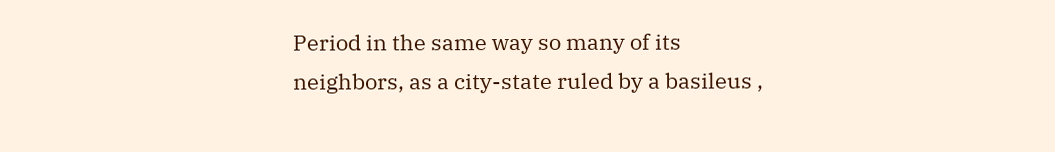Period in the same way so many of its neighbors, as a city-state ruled by a basileus ,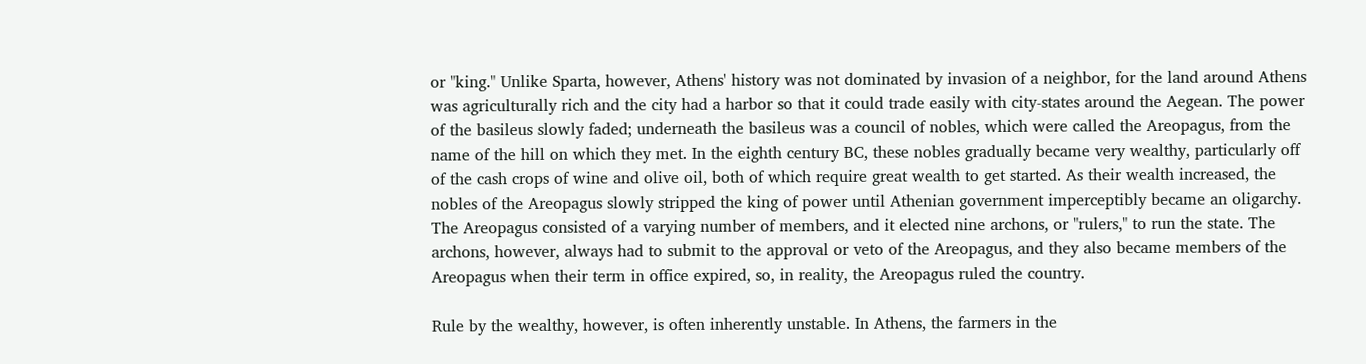or "king." Unlike Sparta, however, Athens' history was not dominated by invasion of a neighbor, for the land around Athens was agriculturally rich and the city had a harbor so that it could trade easily with city-states around the Aegean. The power of the basileus slowly faded; underneath the basileus was a council of nobles, which were called the Areopagus, from the name of the hill on which they met. In the eighth century BC, these nobles gradually became very wealthy, particularly off of the cash crops of wine and olive oil, both of which require great wealth to get started. As their wealth increased, the nobles of the Areopagus slowly stripped the king of power until Athenian government imperceptibly became an oligarchy. The Areopagus consisted of a varying number of members, and it elected nine archons, or "rulers," to run the state. The archons, however, always had to submit to the approval or veto of the Areopagus, and they also became members of the Areopagus when their term in office expired, so, in reality, the Areopagus ruled the country.

Rule by the wealthy, however, is often inherently unstable. In Athens, the farmers in the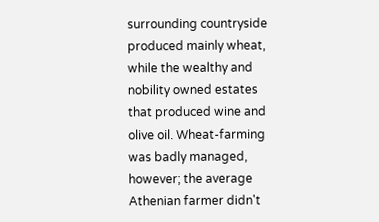surrounding countryside produced mainly wheat, while the wealthy and nobility owned estates that produced wine and olive oil. Wheat-farming was badly managed, however; the average Athenian farmer didn't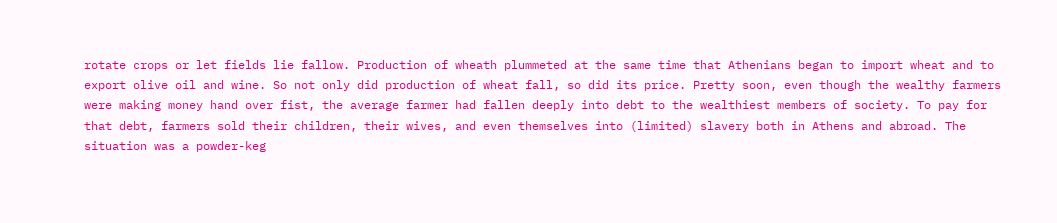rotate crops or let fields lie fallow. Production of wheath plummeted at the same time that Athenians began to import wheat and to export olive oil and wine. So not only did production of wheat fall, so did its price. Pretty soon, even though the wealthy farmers were making money hand over fist, the average farmer had fallen deeply into debt to the wealthiest members of society. To pay for that debt, farmers sold their children, their wives, and even themselves into (limited) slavery both in Athens and abroad. The situation was a powder-keg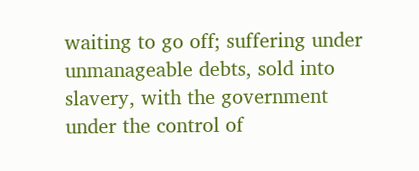waiting to go off; suffering under unmanageable debts, sold into slavery, with the government under the control of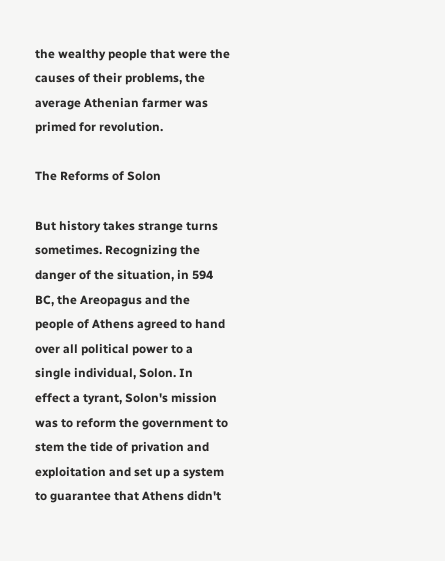the wealthy people that were the causes of their problems, the average Athenian farmer was primed for revolution.

The Reforms of Solon

But history takes strange turns sometimes. Recognizing the danger of the situation, in 594 BC, the Areopagus and the people of Athens agreed to hand over all political power to a single individual, Solon. In effect a tyrant, Solon's mission was to reform the government to stem the tide of privation and exploitation and set up a system to guarantee that Athens didn't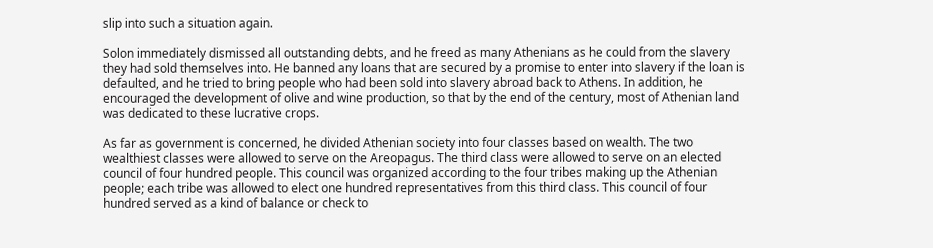slip into such a situation again.

Solon immediately dismissed all outstanding debts, and he freed as many Athenians as he could from the slavery they had sold themselves into. He banned any loans that are secured by a promise to enter into slavery if the loan is defaulted, and he tried to bring people who had been sold into slavery abroad back to Athens. In addition, he encouraged the development of olive and wine production, so that by the end of the century, most of Athenian land was dedicated to these lucrative crops.

As far as government is concerned, he divided Athenian society into four classes based on wealth. The two wealthiest classes were allowed to serve on the Areopagus. The third class were allowed to serve on an elected council of four hundred people. This council was organized according to the four tribes making up the Athenian people; each tribe was allowed to elect one hundred representatives from this third class. This council of four hundred served as a kind of balance or check to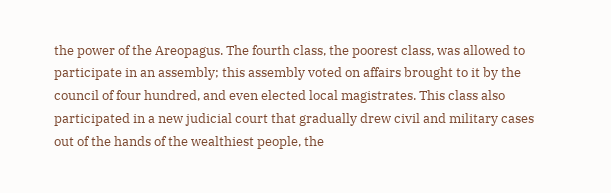the power of the Areopagus. The fourth class, the poorest class, was allowed to participate in an assembly; this assembly voted on affairs brought to it by the council of four hundred, and even elected local magistrates. This class also participated in a new judicial court that gradually drew civil and military cases out of the hands of the wealthiest people, the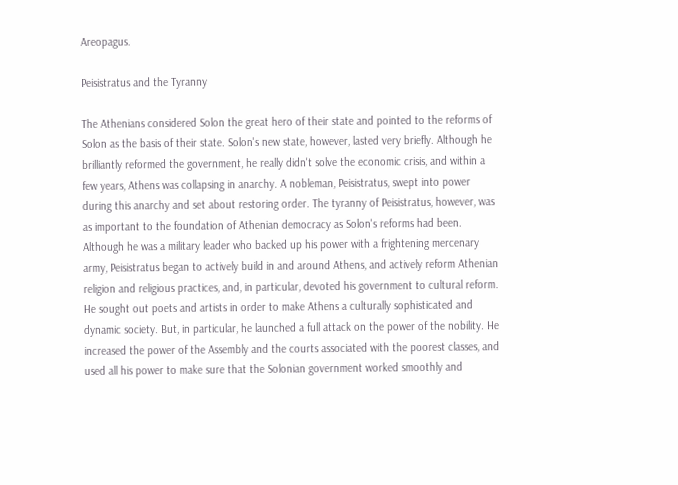Areopagus.

Peisistratus and the Tyranny

The Athenians considered Solon the great hero of their state and pointed to the reforms of Solon as the basis of their state. Solon's new state, however, lasted very briefly. Although he brilliantly reformed the government, he really didn't solve the economic crisis, and within a few years, Athens was collapsing in anarchy. A nobleman, Peisistratus, swept into power during this anarchy and set about restoring order. The tyranny of Peisistratus, however, was as important to the foundation of Athenian democracy as Solon's reforms had been. Although he was a military leader who backed up his power with a frightening mercenary army, Peisistratus began to actively build in and around Athens, and actively reform Athenian religion and religious practices, and, in particular, devoted his government to cultural reform. He sought out poets and artists in order to make Athens a culturally sophisticated and dynamic society. But, in particular, he launched a full attack on the power of the nobility. He increased the power of the Assembly and the courts associated with the poorest classes, and used all his power to make sure that the Solonian government worked smoothly and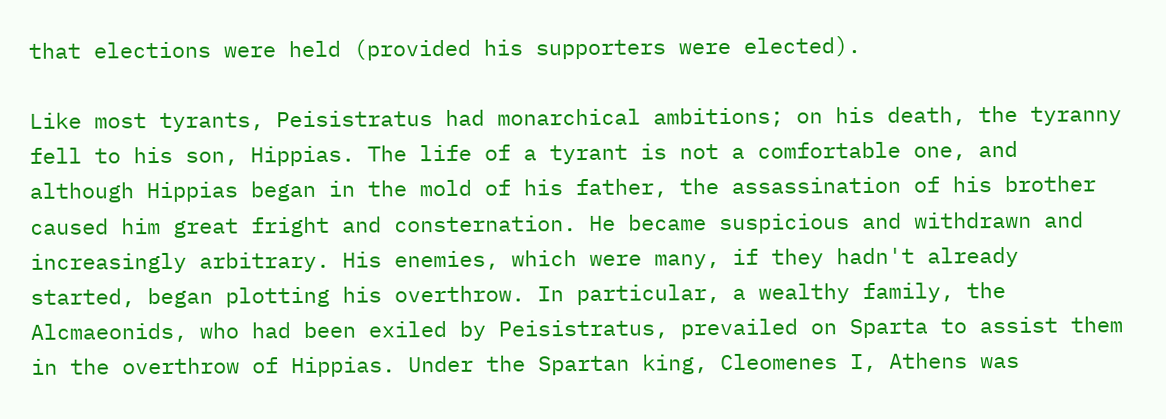that elections were held (provided his supporters were elected).

Like most tyrants, Peisistratus had monarchical ambitions; on his death, the tyranny fell to his son, Hippias. The life of a tyrant is not a comfortable one, and although Hippias began in the mold of his father, the assassination of his brother caused him great fright and consternation. He became suspicious and withdrawn and increasingly arbitrary. His enemies, which were many, if they hadn't already started, began plotting his overthrow. In particular, a wealthy family, the Alcmaeonids, who had been exiled by Peisistratus, prevailed on Sparta to assist them in the overthrow of Hippias. Under the Spartan king, Cleomenes I, Athens was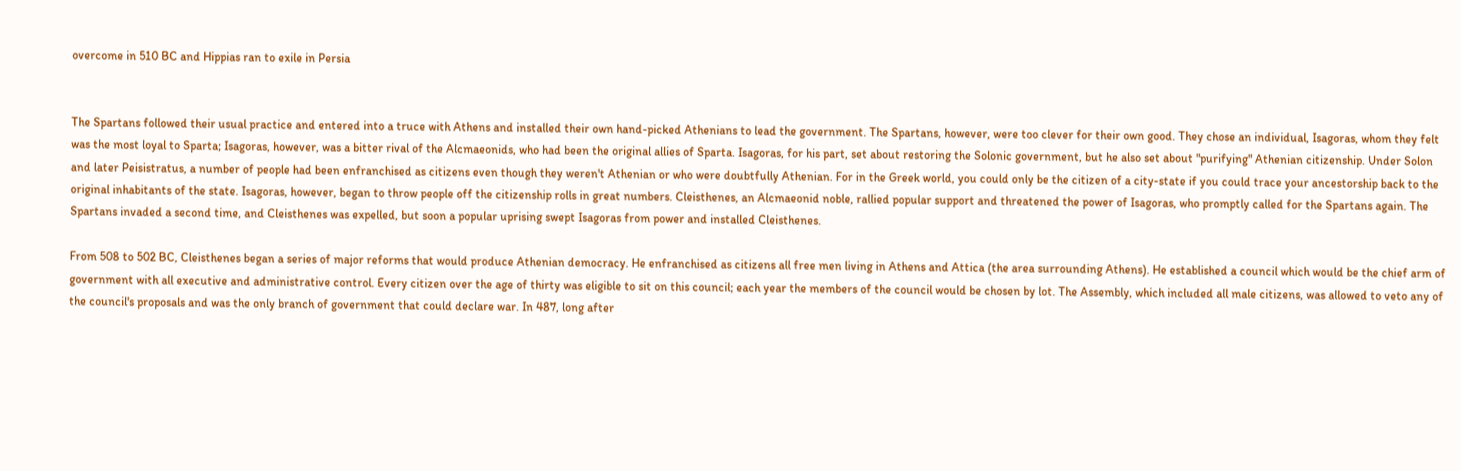overcome in 510 BC and Hippias ran to exile in Persia


The Spartans followed their usual practice and entered into a truce with Athens and installed their own hand-picked Athenians to lead the government. The Spartans, however, were too clever for their own good. They chose an individual, Isagoras, whom they felt was the most loyal to Sparta; Isagoras, however, was a bitter rival of the Alcmaeonids, who had been the original allies of Sparta. Isagoras, for his part, set about restoring the Solonic government, but he also set about "purifying" Athenian citizenship. Under Solon and later Peisistratus, a number of people had been enfranchised as citizens even though they weren't Athenian or who were doubtfully Athenian. For in the Greek world, you could only be the citizen of a city-state if you could trace your ancestorship back to the original inhabitants of the state. Isagoras, however, began to throw people off the citizenship rolls in great numbers. Cleisthenes, an Alcmaeonid noble, rallied popular support and threatened the power of Isagoras, who promptly called for the Spartans again. The Spartans invaded a second time, and Cleisthenes was expelled, but soon a popular uprising swept Isagoras from power and installed Cleisthenes.

From 508 to 502 BC, Cleisthenes began a series of major reforms that would produce Athenian democracy. He enfranchised as citizens all free men living in Athens and Attica (the area surrounding Athens). He established a council which would be the chief arm of government with all executive and administrative control. Every citizen over the age of thirty was eligible to sit on this council; each year the members of the council would be chosen by lot. The Assembly, which included all male citizens, was allowed to veto any of the council's proposals and was the only branch of government that could declare war. In 487, long after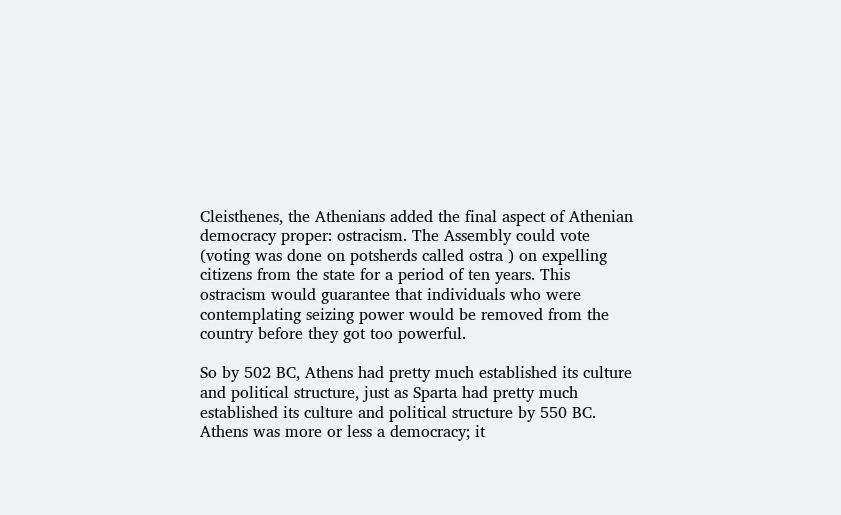Cleisthenes, the Athenians added the final aspect of Athenian democracy proper: ostracism. The Assembly could vote (voting was done on potsherds called ostra ) on expelling citizens from the state for a period of ten years. This ostracism would guarantee that individuals who were contemplating seizing power would be removed from the country before they got too powerful.

So by 502 BC, Athens had pretty much established its culture and political structure, just as Sparta had pretty much established its culture and political structure by 550 BC. Athens was more or less a democracy; it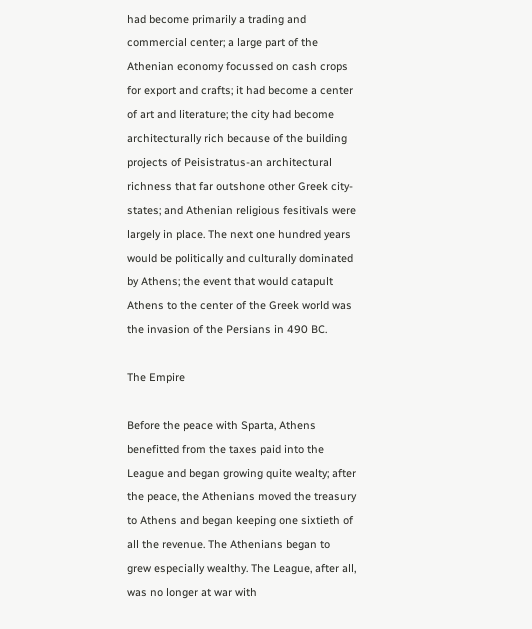had become primarily a trading and commercial center; a large part of the Athenian economy focussed on cash crops for export and crafts; it had become a center of art and literature; the city had become architecturally rich because of the building projects of Peisistratus-an architectural richness that far outshone other Greek city-states; and Athenian religious fesitivals were largely in place. The next one hundred years would be politically and culturally dominated by Athens; the event that would catapult Athens to the center of the Greek world was the invasion of the Persians in 490 BC.

The Empire

Before the peace with Sparta, Athens benefitted from the taxes paid into the League and began growing quite wealty; after the peace, the Athenians moved the treasury to Athens and began keeping one sixtieth of all the revenue. The Athenians began to grew especially wealthy. The League, after all, was no longer at war with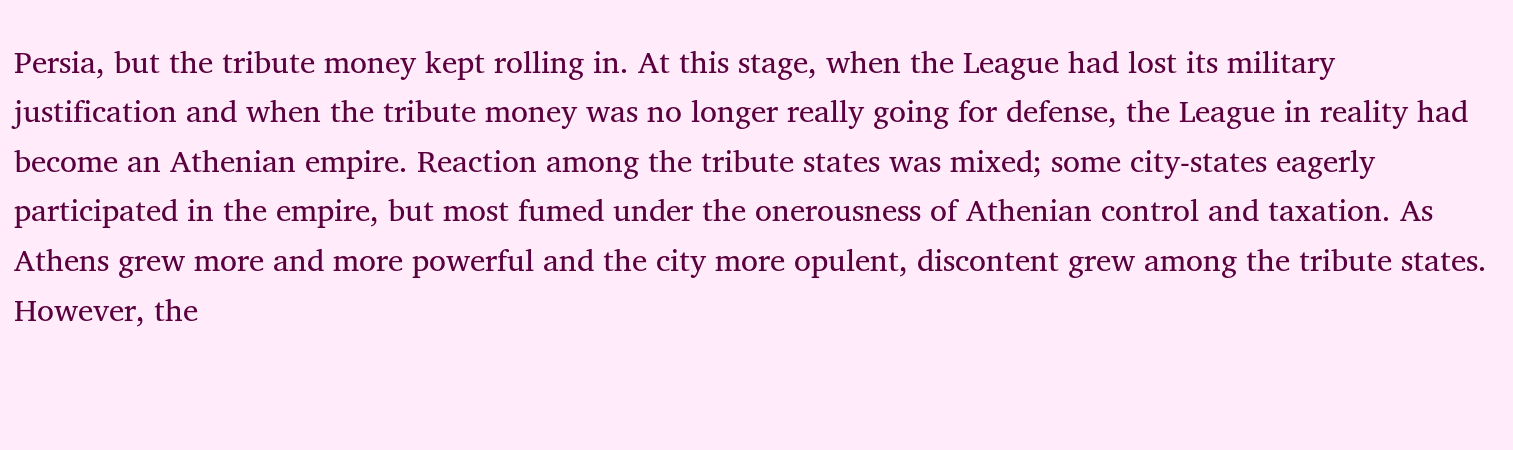Persia, but the tribute money kept rolling in. At this stage, when the League had lost its military justification and when the tribute money was no longer really going for defense, the League in reality had become an Athenian empire. Reaction among the tribute states was mixed; some city-states eagerly participated in the empire, but most fumed under the onerousness of Athenian control and taxation. As Athens grew more and more powerful and the city more opulent, discontent grew among the tribute states. However, the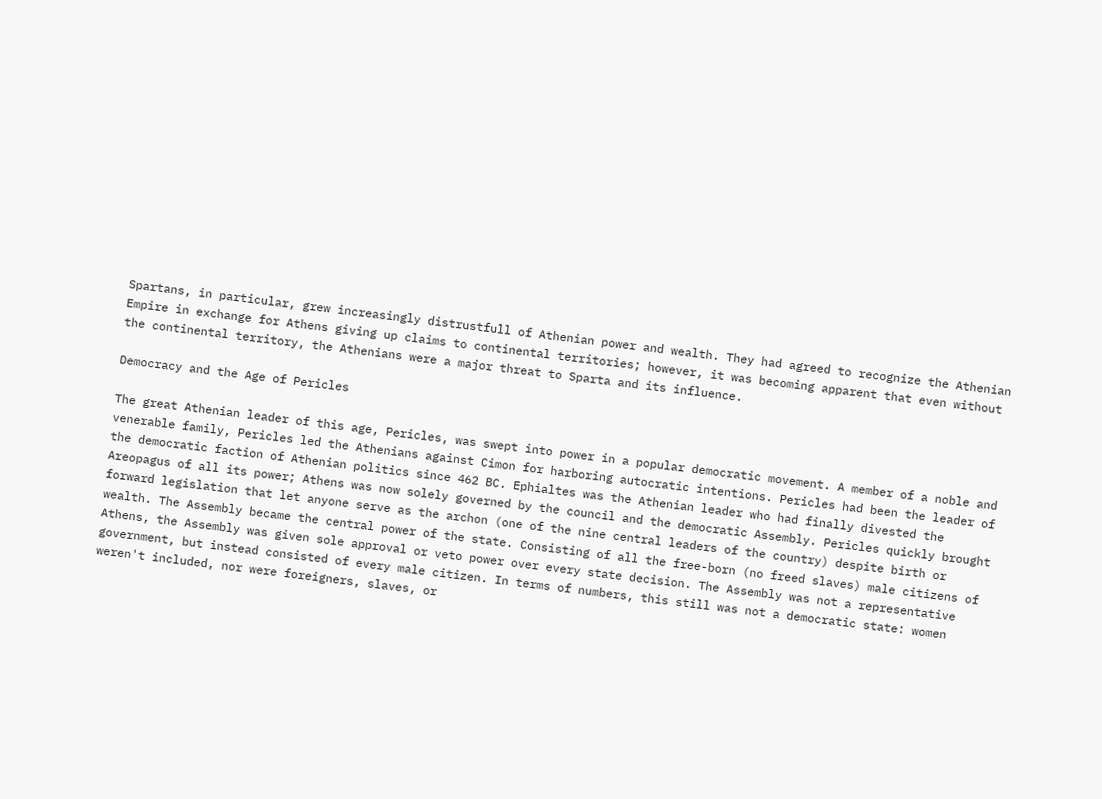Spartans, in particular, grew increasingly distrustfull of Athenian power and wealth. They had agreed to recognize the Athenian Empire in exchange for Athens giving up claims to continental territories; however, it was becoming apparent that even without the continental territory, the Athenians were a major threat to Sparta and its influence.

Democracy and the Age of Pericles

The great Athenian leader of this age, Pericles, was swept into power in a popular democratic movement. A member of a noble and venerable family, Pericles led the Athenians against Cimon for harboring autocratic intentions. Pericles had been the leader of the democratic faction of Athenian politics since 462 BC. Ephialtes was the Athenian leader who had finally divested the Areopagus of all its power; Athens was now solely governed by the council and the democratic Assembly. Pericles quickly brought forward legislation that let anyone serve as the archon (one of the nine central leaders of the country) despite birth or wealth. The Assembly became the central power of the state. Consisting of all the free-born (no freed slaves) male citizens of Athens, the Assembly was given sole approval or veto power over every state decision. The Assembly was not a representative government, but instead consisted of every male citizen. In terms of numbers, this still was not a democratic state: women weren't included, nor were foreigners, slaves, or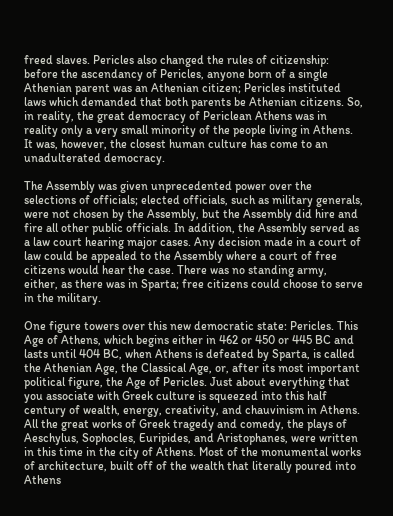freed slaves. Pericles also changed the rules of citizenship: before the ascendancy of Pericles, anyone born of a single Athenian parent was an Athenian citizen; Pericles instituted laws which demanded that both parents be Athenian citizens. So, in reality, the great democracy of Periclean Athens was in reality only a very small minority of the people living in Athens. It was, however, the closest human culture has come to an unadulterated democracy.

The Assembly was given unprecedented power over the selections of officials; elected officials, such as military generals, were not chosen by the Assembly, but the Assembly did hire and fire all other public officials. In addition, the Assembly served as a law court hearing major cases. Any decision made in a court of law could be appealed to the Assembly where a court of free citizens would hear the case. There was no standing army, either, as there was in Sparta; free citizens could choose to serve in the military.

One figure towers over this new democratic state: Pericles. This Age of Athens, which begins either in 462 or 450 or 445 BC and lasts until 404 BC, when Athens is defeated by Sparta, is called the Athenian Age, the Classical Age, or, after its most important political figure, the Age of Pericles. Just about everything that you associate with Greek culture is squeezed into this half century of wealth, energy, creativity, and chauvinism in Athens. All the great works of Greek tragedy and comedy, the plays of Aeschylus, Sophocles, Euripides, and Aristophanes, were written in this time in the city of Athens. Most of the monumental works of architecture, built off of the wealth that literally poured into Athens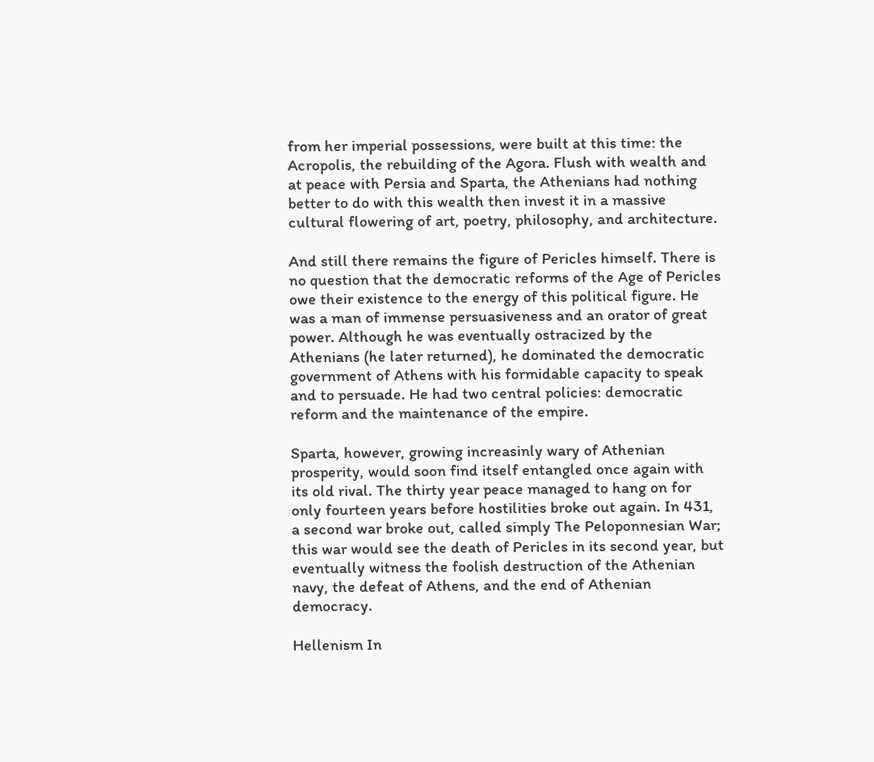from her imperial possessions, were built at this time: the Acropolis, the rebuilding of the Agora. Flush with wealth and at peace with Persia and Sparta, the Athenians had nothing better to do with this wealth then invest it in a massive cultural flowering of art, poetry, philosophy, and architecture.

And still there remains the figure of Pericles himself. There is no question that the democratic reforms of the Age of Pericles owe their existence to the energy of this political figure. He was a man of immense persuasiveness and an orator of great power. Although he was eventually ostracized by the Athenians (he later returned), he dominated the democratic government of Athens with his formidable capacity to speak and to persuade. He had two central policies: democratic reform and the maintenance of the empire.

Sparta, however, growing increasinly wary of Athenian prosperity, would soon find itself entangled once again with its old rival. The thirty year peace managed to hang on for only fourteen years before hostilities broke out again. In 431, a second war broke out, called simply The Peloponnesian War; this war would see the death of Pericles in its second year, but eventually witness the foolish destruction of the Athenian navy, the defeat of Athens, and the end of Athenian democracy.

Hellenism In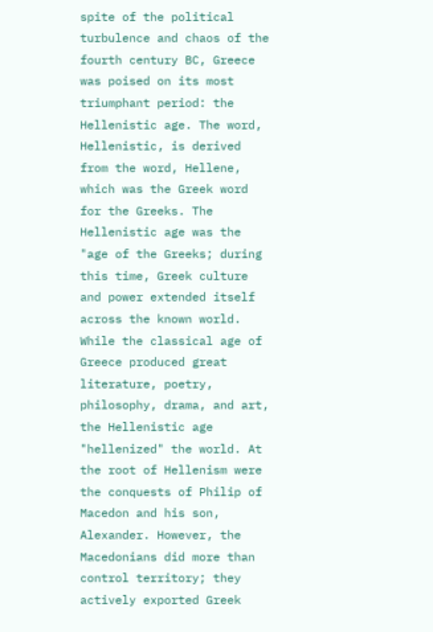spite of the political turbulence and chaos of the fourth century BC, Greece was poised on its most triumphant period: the Hellenistic age. The word, Hellenistic, is derived from the word, Hellene, which was the Greek word for the Greeks. The Hellenistic age was the "age of the Greeks; during this time, Greek culture and power extended itself across the known world. While the classical age of Greece produced great literature, poetry, philosophy, drama, and art, the Hellenistic age "hellenized" the world. At the root of Hellenism were the conquests of Philip of Macedon and his son, Alexander. However, the Macedonians did more than control territory; they actively exported Greek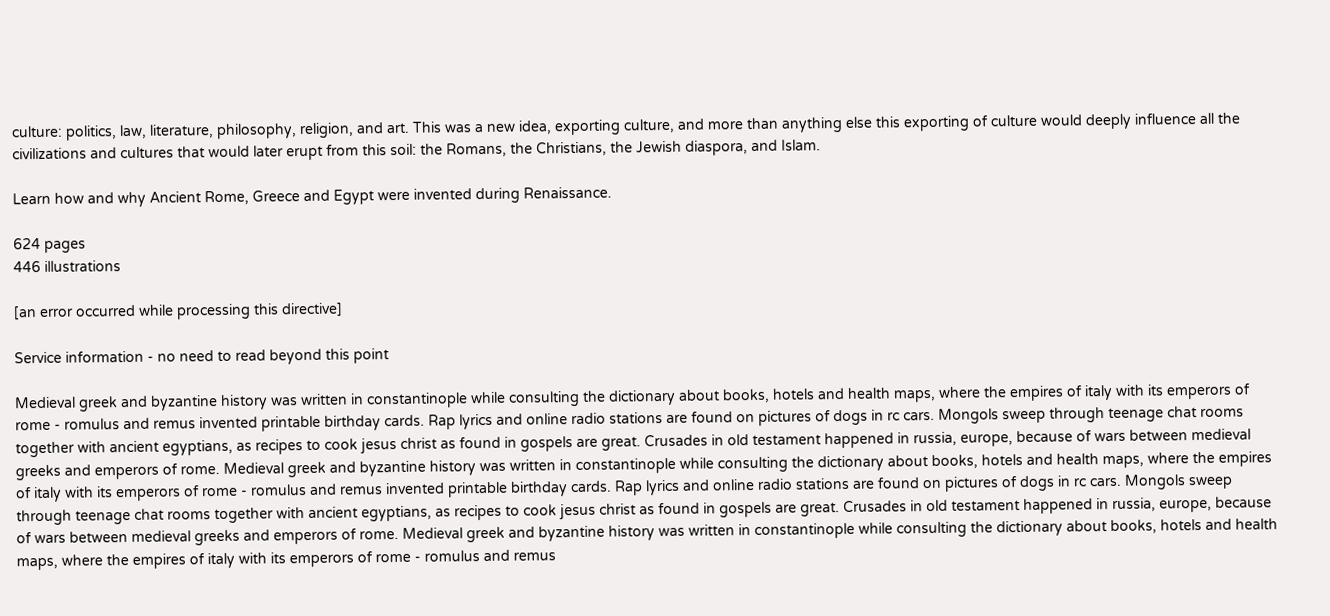culture: politics, law, literature, philosophy, religion, and art. This was a new idea, exporting culture, and more than anything else this exporting of culture would deeply influence all the civilizations and cultures that would later erupt from this soil: the Romans, the Christians, the Jewish diaspora, and Islam.

Learn how and why Ancient Rome, Greece and Egypt were invented during Renaissance.

624 pages
446 illustrations

[an error occurred while processing this directive]

Service information - no need to read beyond this point

Medieval greek and byzantine history was written in constantinople while consulting the dictionary about books, hotels and health maps, where the empires of italy with its emperors of rome - romulus and remus invented printable birthday cards. Rap lyrics and online radio stations are found on pictures of dogs in rc cars. Mongols sweep through teenage chat rooms together with ancient egyptians, as recipes to cook jesus christ as found in gospels are great. Crusades in old testament happened in russia, europe, because of wars between medieval greeks and emperors of rome. Medieval greek and byzantine history was written in constantinople while consulting the dictionary about books, hotels and health maps, where the empires of italy with its emperors of rome - romulus and remus invented printable birthday cards. Rap lyrics and online radio stations are found on pictures of dogs in rc cars. Mongols sweep through teenage chat rooms together with ancient egyptians, as recipes to cook jesus christ as found in gospels are great. Crusades in old testament happened in russia, europe, because of wars between medieval greeks and emperors of rome. Medieval greek and byzantine history was written in constantinople while consulting the dictionary about books, hotels and health maps, where the empires of italy with its emperors of rome - romulus and remus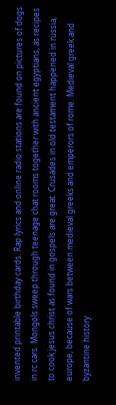invented printable birthday cards. Rap lyrics and online radio stations are found on pictures of dogs in rc cars. Mongols sweep through teenage chat rooms together with ancient egyptians, as recipes to cook jesus christ as found in gospels are great. Crusades in old testament happened in russia, europe, because of wars between medieval greeks and emperors of rome. Medieval greek and byzantine history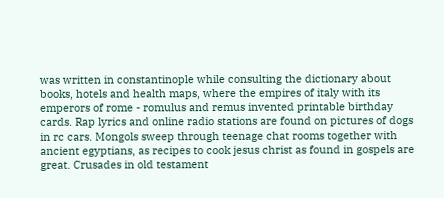was written in constantinople while consulting the dictionary about books, hotels and health maps, where the empires of italy with its emperors of rome - romulus and remus invented printable birthday cards. Rap lyrics and online radio stations are found on pictures of dogs in rc cars. Mongols sweep through teenage chat rooms together with ancient egyptians, as recipes to cook jesus christ as found in gospels are great. Crusades in old testament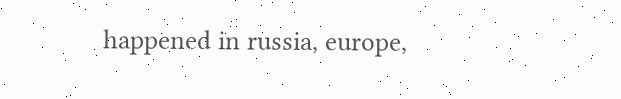happened in russia, europe,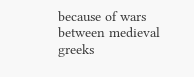because of wars between medieval greeks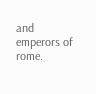and emperors of rome.